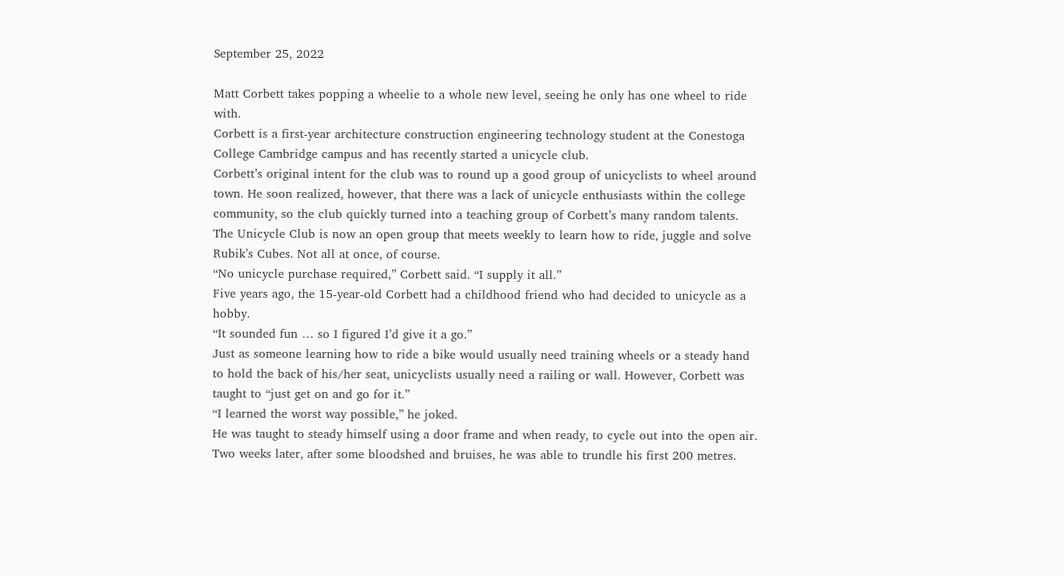September 25, 2022

Matt Corbett takes popping a wheelie to a whole new level, seeing he only has one wheel to ride with.
Corbett is a first-year architecture construction engineering technology student at the Conestoga College Cambridge campus and has recently started a unicycle club.
Corbett’s original intent for the club was to round up a good group of unicyclists to wheel around town. He soon realized, however, that there was a lack of unicycle enthusiasts within the college community, so the club quickly turned into a teaching group of Corbett’s many random talents.
The Unicycle Club is now an open group that meets weekly to learn how to ride, juggle and solve Rubik’s Cubes. Not all at once, of course.
“No unicycle purchase required,” Corbett said. “I supply it all.”
Five years ago, the 15-year-old Corbett had a childhood friend who had decided to unicycle as a hobby.
“It sounded fun … so I figured I’d give it a go.”
Just as someone learning how to ride a bike would usually need training wheels or a steady hand to hold the back of his/her seat, unicyclists usually need a railing or wall. However, Corbett was taught to “just get on and go for it.”
“I learned the worst way possible,” he joked.
He was taught to steady himself using a door frame and when ready, to cycle out into the open air.
Two weeks later, after some bloodshed and bruises, he was able to trundle his first 200 metres.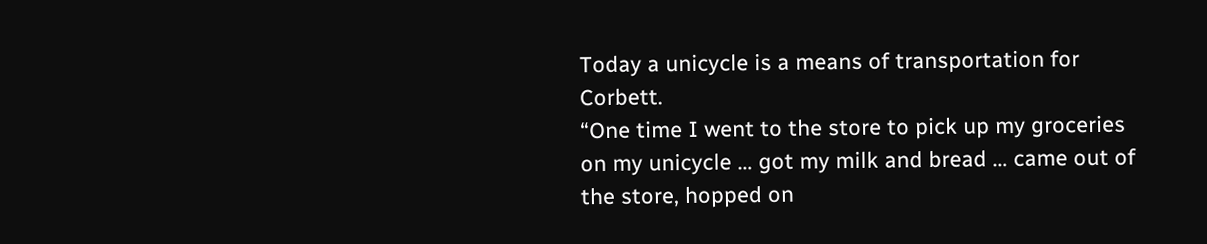Today a unicycle is a means of transportation for Corbett.
“One time I went to the store to pick up my groceries on my unicycle … got my milk and bread … came out of the store, hopped on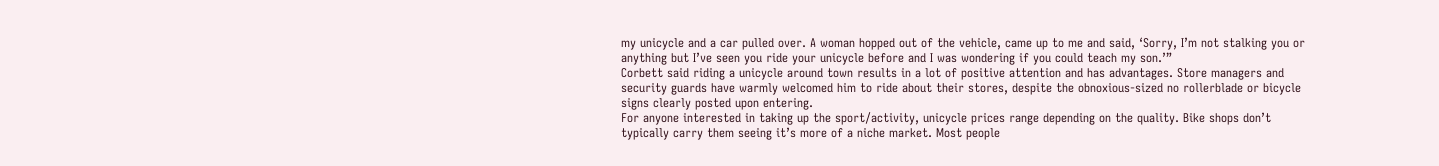my unicycle and a car pulled over. A woman hopped out of the vehicle, came up to me and said, ‘Sorry, I’m not stalking you or anything but I’ve seen you ride your unicycle before and I was wondering if you could teach my son.’”
Corbett said riding a unicycle around town results in a lot of positive attention and has advantages. Store managers and security guards have warmly welcomed him to ride about their stores, despite the obnoxious-sized no rollerblade or bicycle signs clearly posted upon entering.
For anyone interested in taking up the sport/activity, unicycle prices range depending on the quality. Bike shops don’t typically carry them seeing it’s more of a niche market. Most people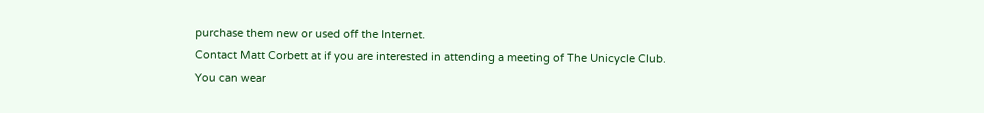purchase them new or used off the Internet.
Contact Matt Corbett at if you are interested in attending a meeting of The Unicycle Club.
You can wear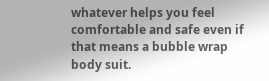whatever helps you feel comfortable and safe even if that means a bubble wrap body suit.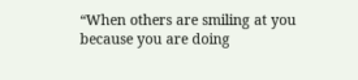“When others are smiling at you because you are doing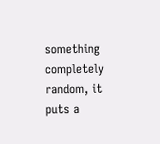something completely random, it puts a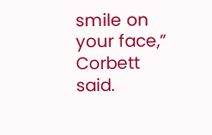smile on your face,” Corbett said.